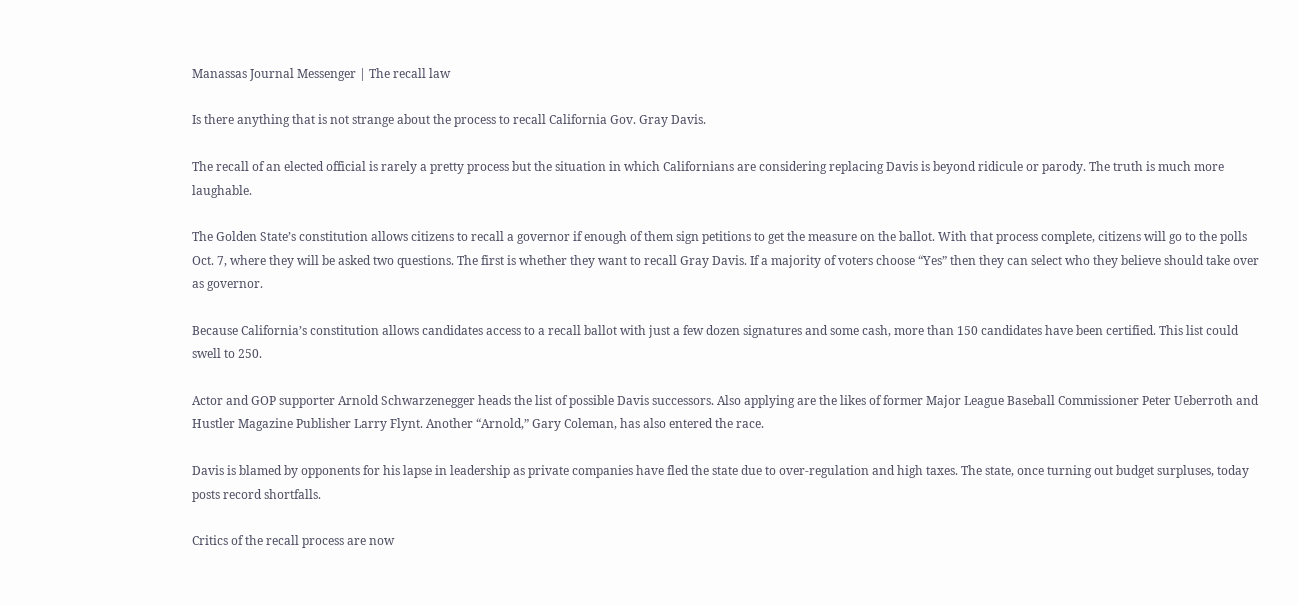Manassas Journal Messenger | The recall law

Is there anything that is not strange about the process to recall California Gov. Gray Davis.

The recall of an elected official is rarely a pretty process but the situation in which Californians are considering replacing Davis is beyond ridicule or parody. The truth is much more laughable.

The Golden State’s constitution allows citizens to recall a governor if enough of them sign petitions to get the measure on the ballot. With that process complete, citizens will go to the polls Oct. 7, where they will be asked two questions. The first is whether they want to recall Gray Davis. If a majority of voters choose “Yes” then they can select who they believe should take over as governor.

Because California’s constitution allows candidates access to a recall ballot with just a few dozen signatures and some cash, more than 150 candidates have been certified. This list could swell to 250.

Actor and GOP supporter Arnold Schwarzenegger heads the list of possible Davis successors. Also applying are the likes of former Major League Baseball Commissioner Peter Ueberroth and Hustler Magazine Publisher Larry Flynt. Another “Arnold,” Gary Coleman, has also entered the race.

Davis is blamed by opponents for his lapse in leadership as private companies have fled the state due to over-regulation and high taxes. The state, once turning out budget surpluses, today posts record shortfalls.

Critics of the recall process are now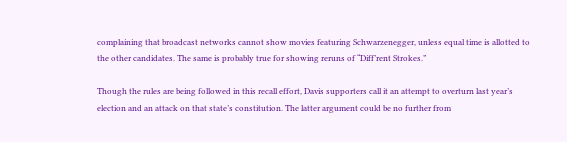complaining that broadcast networks cannot show movies featuring Schwarzenegger, unless equal time is allotted to the other candidates. The same is probably true for showing reruns of “Diff’rent Strokes.”

Though the rules are being followed in this recall effort, Davis supporters call it an attempt to overturn last year’s election and an attack on that state’s constitution. The latter argument could be no further from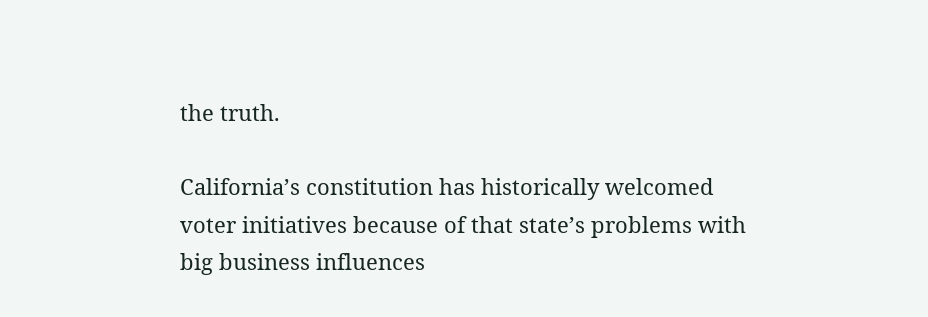the truth.

California’s constitution has historically welcomed voter initiatives because of that state’s problems with big business influences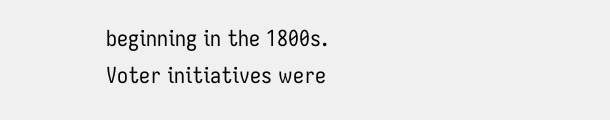beginning in the 1800s. Voter initiatives were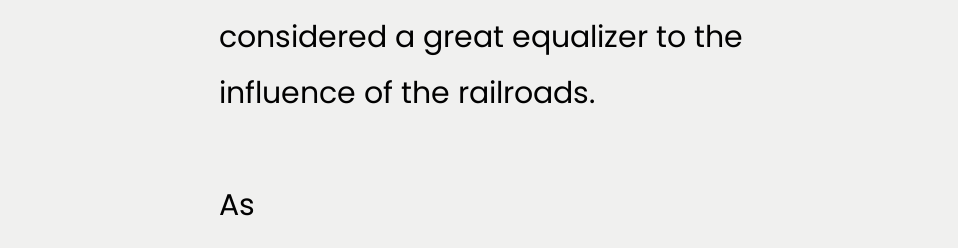considered a great equalizer to the influence of the railroads.

As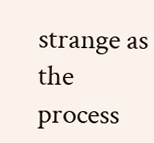strange as the process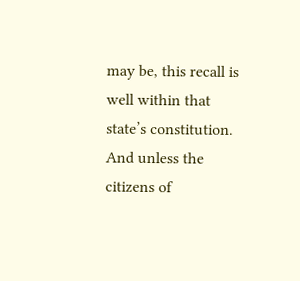may be, this recall is well within that state’s constitution. And unless the citizens of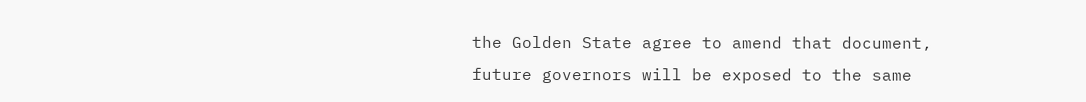the Golden State agree to amend that document, future governors will be exposed to the same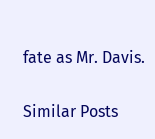fate as Mr. Davis.

Similar Posts